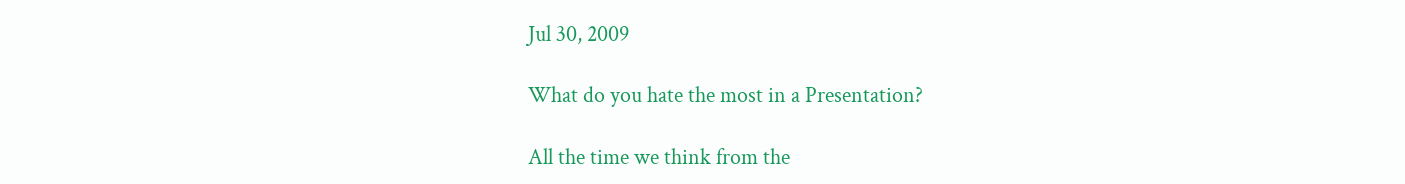Jul 30, 2009

What do you hate the most in a Presentation?

All the time we think from the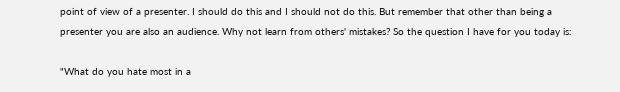point of view of a presenter. I should do this and I should not do this. But remember that other than being a presenter you are also an audience. Why not learn from others' mistakes? So the question I have for you today is:

"What do you hate most in a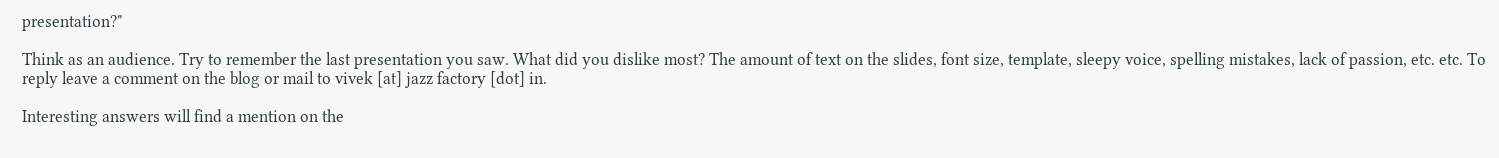presentation?"

Think as an audience. Try to remember the last presentation you saw. What did you dislike most? The amount of text on the slides, font size, template, sleepy voice, spelling mistakes, lack of passion, etc. etc. To reply leave a comment on the blog or mail to vivek [at] jazz factory [dot] in.

Interesting answers will find a mention on the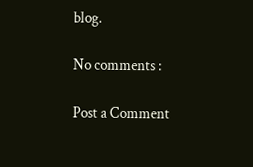blog.

No comments :

Post a Comment